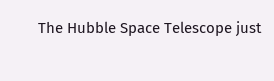The Hubble Space Telescope just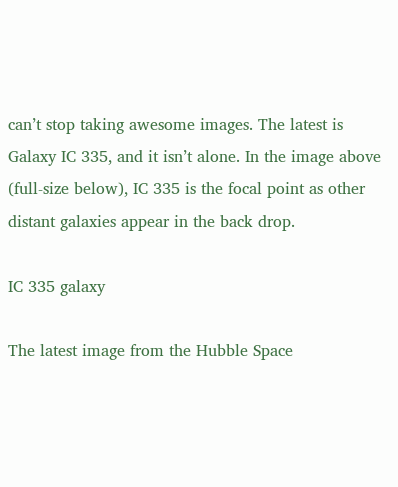can’t stop taking awesome images. The latest is Galaxy IC 335, and it isn’t alone. In the image above (full-size below), IC 335 is the focal point as other distant galaxies appear in the back drop.

IC 335 galaxy

The latest image from the Hubble Space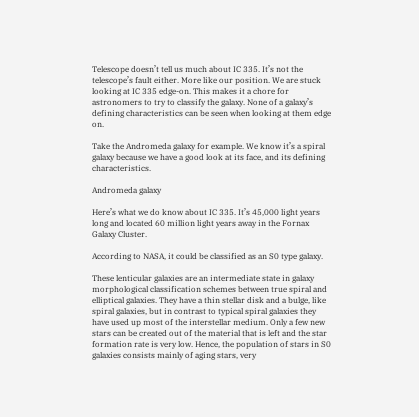Telescope doesn’t tell us much about IC 335. It’s not the telescope’s fault either. More like our position. We are stuck looking at IC 335 edge-on. This makes it a chore for astronomers to try to classify the galaxy. None of a galaxy’s defining characteristics can be seen when looking at them edge on.

Take the Andromeda galaxy for example. We know it’s a spiral galaxy because we have a good look at its face, and its defining characteristics.

Andromeda galaxy

Here’s what we do know about IC 335. It’s 45,000 light years long and located 60 million light years away in the Fornax Galaxy Cluster.

According to NASA, it could be classified as an S0 type galaxy.

These lenticular galaxies are an intermediate state in galaxy morphological classification schemes between true spiral and elliptical galaxies. They have a thin stellar disk and a bulge, like spiral galaxies, but in contrast to typical spiral galaxies they have used up most of the interstellar medium. Only a few new stars can be created out of the material that is left and the star formation rate is very low. Hence, the population of stars in S0 galaxies consists mainly of aging stars, very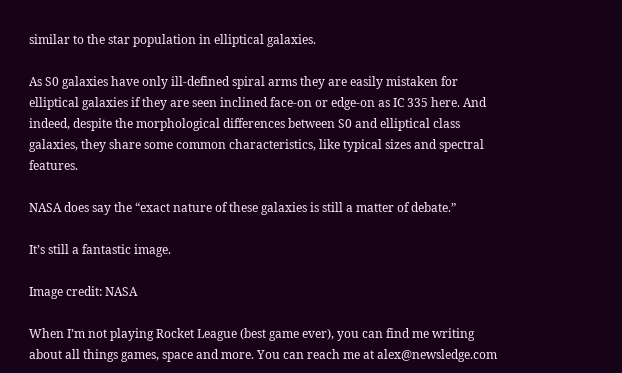similar to the star population in elliptical galaxies.

As S0 galaxies have only ill-defined spiral arms they are easily mistaken for elliptical galaxies if they are seen inclined face-on or edge-on as IC 335 here. And indeed, despite the morphological differences between S0 and elliptical class galaxies, they share some common characteristics, like typical sizes and spectral features.

NASA does say the “exact nature of these galaxies is still a matter of debate.”

It’s still a fantastic image.

Image credit: NASA

When I’m not playing Rocket League (best game ever), you can find me writing about all things games, space and more. You can reach me at alex@newsledge.com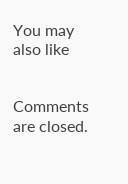You may also like


Comments are closed.